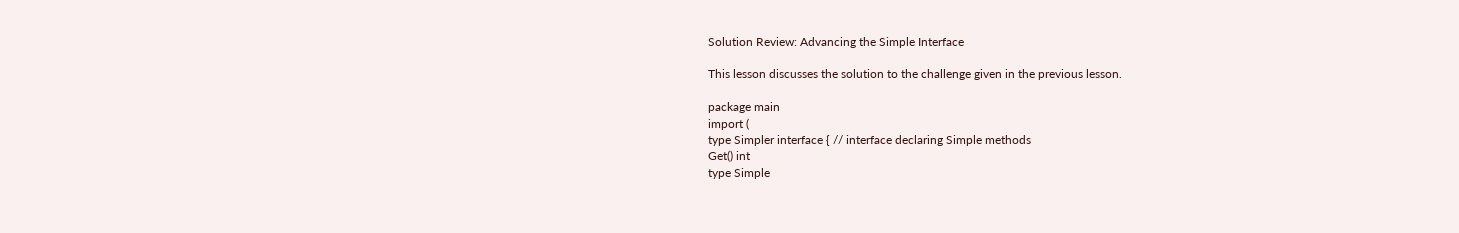Solution Review: Advancing the Simple Interface

This lesson discusses the solution to the challenge given in the previous lesson.

package main
import (
type Simpler interface { // interface declaring Simple methods
Get() int
type Simple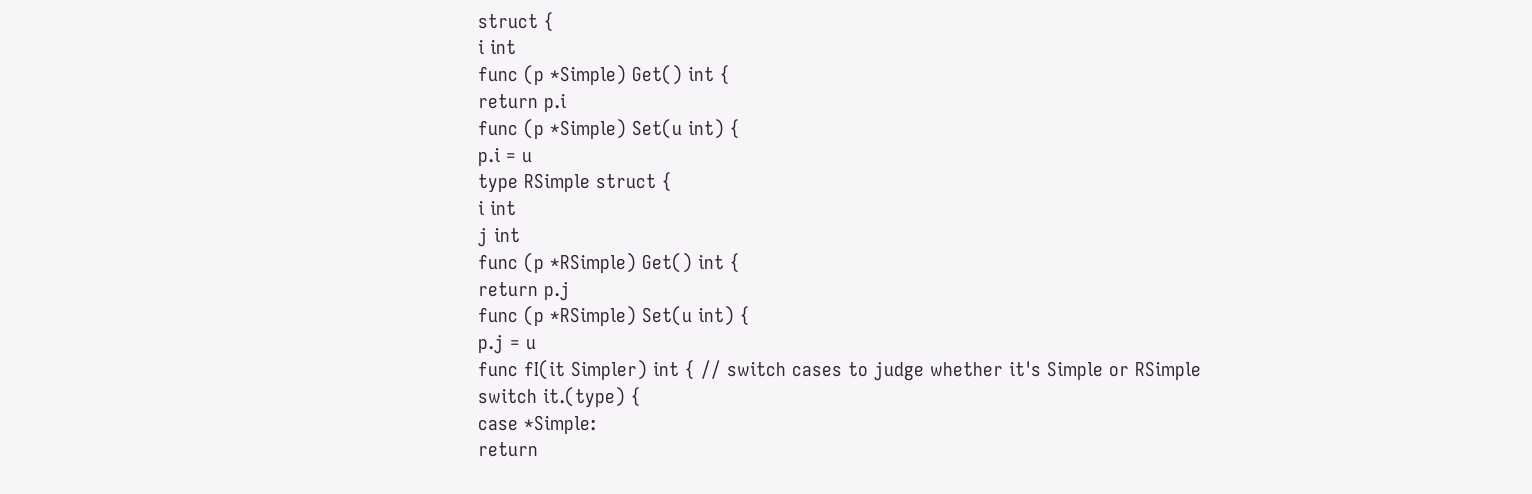struct {
i int
func (p *Simple) Get() int {
return p.i
func (p *Simple) Set(u int) {
p.i = u
type RSimple struct {
i int
j int
func (p *RSimple) Get() int {
return p.j
func (p *RSimple) Set(u int) {
p.j = u
func fI(it Simpler) int { // switch cases to judge whether it's Simple or RSimple
switch it.(type) {
case *Simple:
return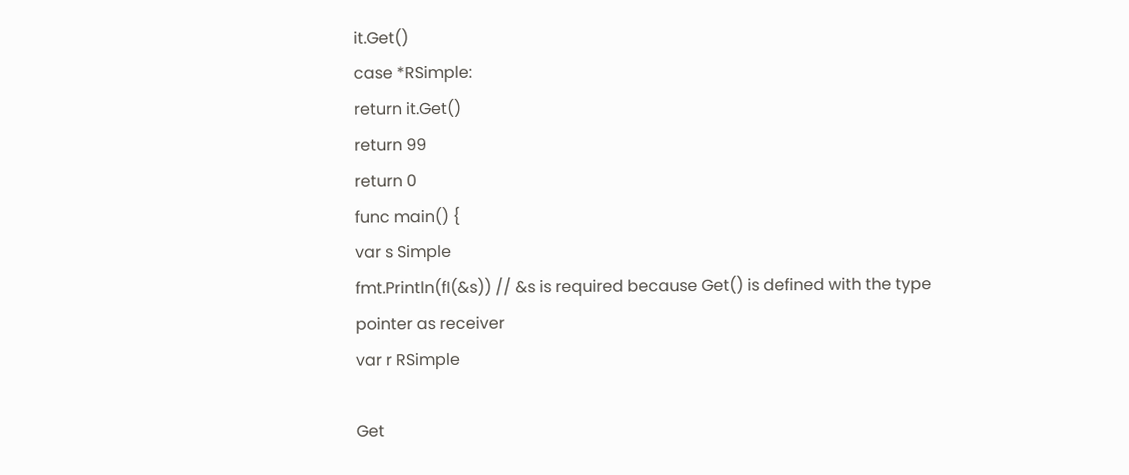it.Get()
case *RSimple:
return it.Get()
return 99
return 0
func main() {
var s Simple
fmt.Println(fI(&s)) // &s is required because Get() is defined with the type pointer as receiver
var r RSimple

Get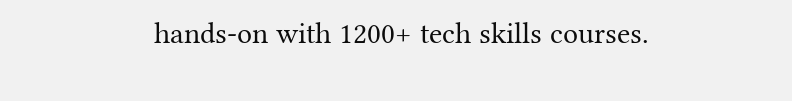hands-on with 1200+ tech skills courses.